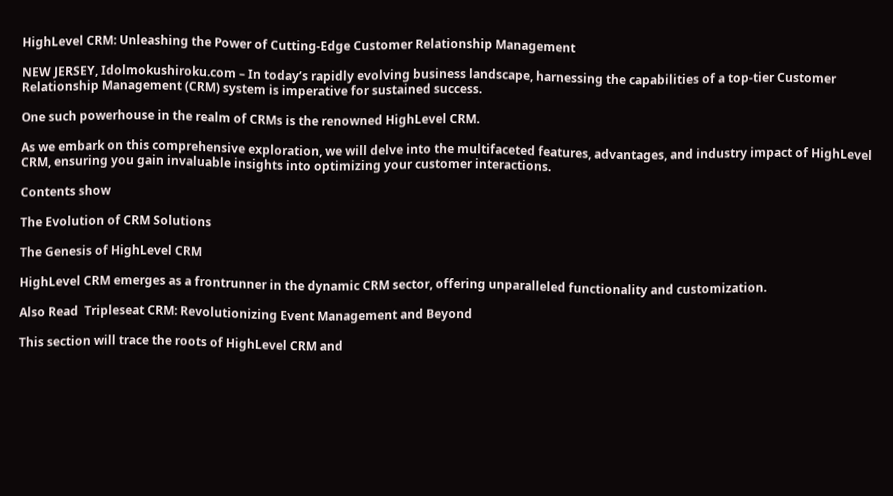HighLevel CRM: Unleashing the Power of Cutting-Edge Customer Relationship Management

NEW JERSEY, Idolmokushiroku.com – In today’s rapidly evolving business landscape, harnessing the capabilities of a top-tier Customer Relationship Management (CRM) system is imperative for sustained success.

One such powerhouse in the realm of CRMs is the renowned HighLevel CRM.

As we embark on this comprehensive exploration, we will delve into the multifaceted features, advantages, and industry impact of HighLevel CRM, ensuring you gain invaluable insights into optimizing your customer interactions.

Contents show

The Evolution of CRM Solutions

The Genesis of HighLevel CRM

HighLevel CRM emerges as a frontrunner in the dynamic CRM sector, offering unparalleled functionality and customization.

Also Read  Tripleseat CRM: Revolutionizing Event Management and Beyond

This section will trace the roots of HighLevel CRM and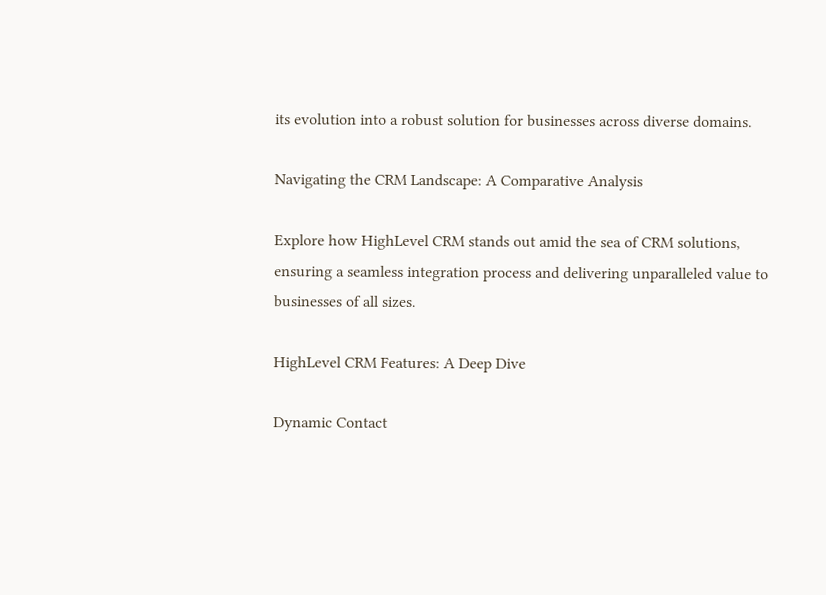its evolution into a robust solution for businesses across diverse domains.

Navigating the CRM Landscape: A Comparative Analysis

Explore how HighLevel CRM stands out amid the sea of CRM solutions, ensuring a seamless integration process and delivering unparalleled value to businesses of all sizes.

HighLevel CRM Features: A Deep Dive

Dynamic Contact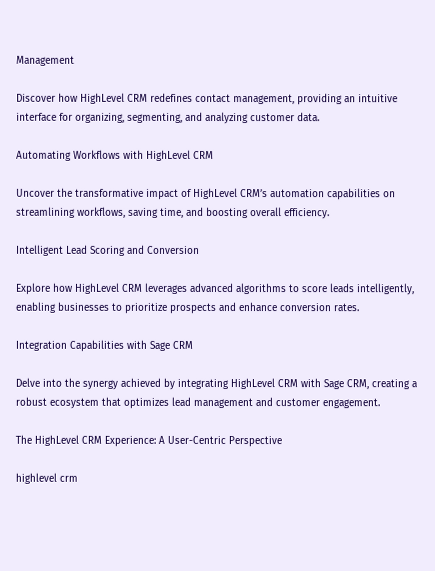Management

Discover how HighLevel CRM redefines contact management, providing an intuitive interface for organizing, segmenting, and analyzing customer data.

Automating Workflows with HighLevel CRM

Uncover the transformative impact of HighLevel CRM’s automation capabilities on streamlining workflows, saving time, and boosting overall efficiency.

Intelligent Lead Scoring and Conversion

Explore how HighLevel CRM leverages advanced algorithms to score leads intelligently, enabling businesses to prioritize prospects and enhance conversion rates.

Integration Capabilities with Sage CRM

Delve into the synergy achieved by integrating HighLevel CRM with Sage CRM, creating a robust ecosystem that optimizes lead management and customer engagement.

The HighLevel CRM Experience: A User-Centric Perspective

highlevel crm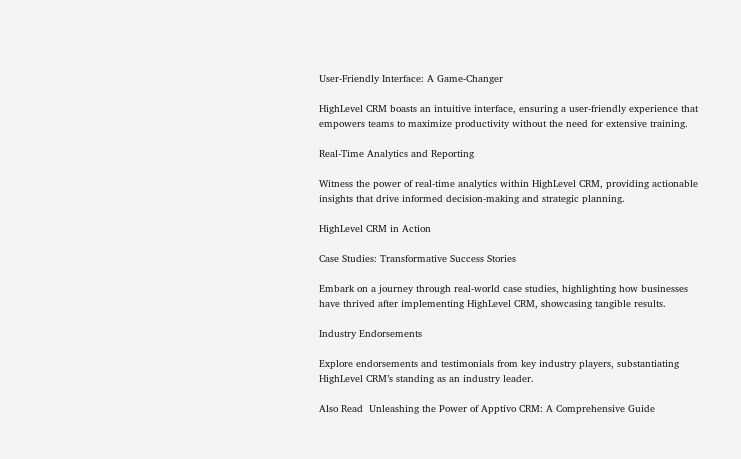User-Friendly Interface: A Game-Changer

HighLevel CRM boasts an intuitive interface, ensuring a user-friendly experience that empowers teams to maximize productivity without the need for extensive training.

Real-Time Analytics and Reporting

Witness the power of real-time analytics within HighLevel CRM, providing actionable insights that drive informed decision-making and strategic planning.

HighLevel CRM in Action

Case Studies: Transformative Success Stories

Embark on a journey through real-world case studies, highlighting how businesses have thrived after implementing HighLevel CRM, showcasing tangible results.

Industry Endorsements

Explore endorsements and testimonials from key industry players, substantiating HighLevel CRM’s standing as an industry leader.

Also Read  Unleashing the Power of Apptivo CRM: A Comprehensive Guide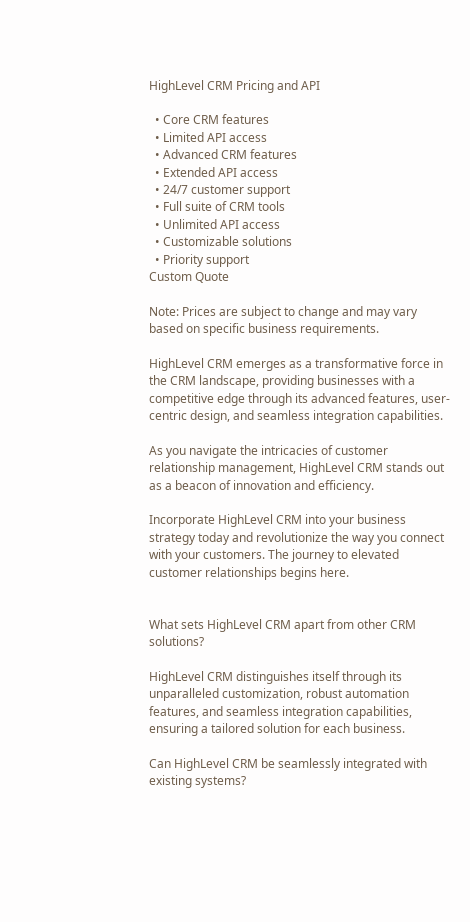HighLevel CRM Pricing and API

  • Core CRM features
  • Limited API access
  • Advanced CRM features
  • Extended API access
  • 24/7 customer support
  • Full suite of CRM tools
  • Unlimited API access
  • Customizable solutions
  • Priority support
Custom Quote

Note: Prices are subject to change and may vary based on specific business requirements.

HighLevel CRM emerges as a transformative force in the CRM landscape, providing businesses with a competitive edge through its advanced features, user-centric design, and seamless integration capabilities.

As you navigate the intricacies of customer relationship management, HighLevel CRM stands out as a beacon of innovation and efficiency.

Incorporate HighLevel CRM into your business strategy today and revolutionize the way you connect with your customers. The journey to elevated customer relationships begins here.


What sets HighLevel CRM apart from other CRM solutions?

HighLevel CRM distinguishes itself through its unparalleled customization, robust automation features, and seamless integration capabilities, ensuring a tailored solution for each business.

Can HighLevel CRM be seamlessly integrated with existing systems?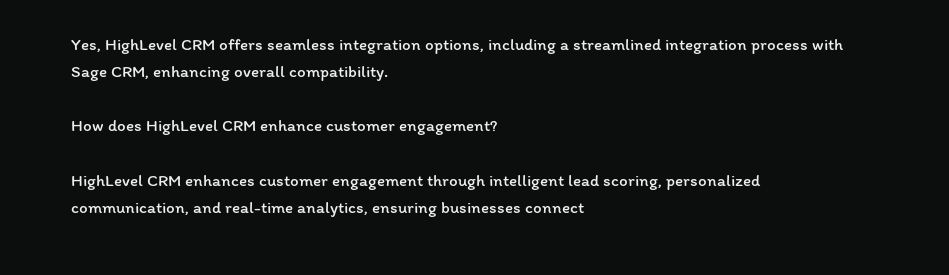Yes, HighLevel CRM offers seamless integration options, including a streamlined integration process with Sage CRM, enhancing overall compatibility.

How does HighLevel CRM enhance customer engagement?

HighLevel CRM enhances customer engagement through intelligent lead scoring, personalized communication, and real-time analytics, ensuring businesses connect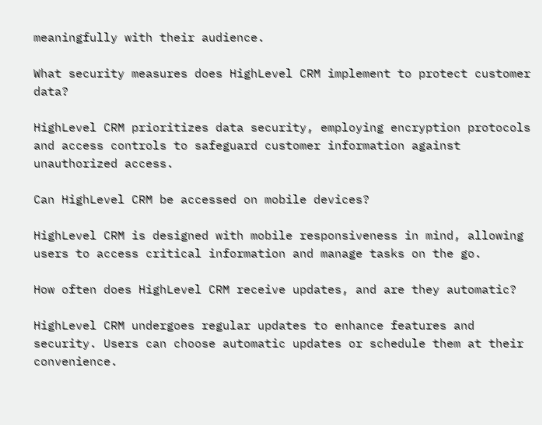meaningfully with their audience.

What security measures does HighLevel CRM implement to protect customer data?

HighLevel CRM prioritizes data security, employing encryption protocols and access controls to safeguard customer information against unauthorized access.

Can HighLevel CRM be accessed on mobile devices?

HighLevel CRM is designed with mobile responsiveness in mind, allowing users to access critical information and manage tasks on the go.

How often does HighLevel CRM receive updates, and are they automatic?

HighLevel CRM undergoes regular updates to enhance features and security. Users can choose automatic updates or schedule them at their convenience.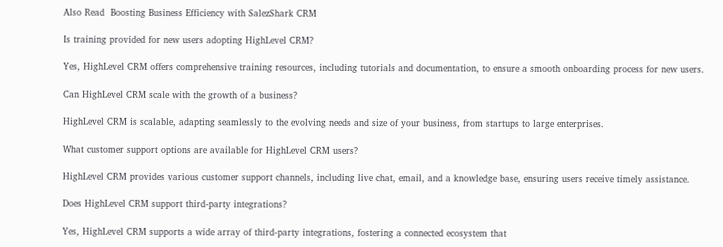Also Read  Boosting Business Efficiency with SalezShark CRM

Is training provided for new users adopting HighLevel CRM?

Yes, HighLevel CRM offers comprehensive training resources, including tutorials and documentation, to ensure a smooth onboarding process for new users.

Can HighLevel CRM scale with the growth of a business?

HighLevel CRM is scalable, adapting seamlessly to the evolving needs and size of your business, from startups to large enterprises.

What customer support options are available for HighLevel CRM users?

HighLevel CRM provides various customer support channels, including live chat, email, and a knowledge base, ensuring users receive timely assistance.

Does HighLevel CRM support third-party integrations?

Yes, HighLevel CRM supports a wide array of third-party integrations, fostering a connected ecosystem that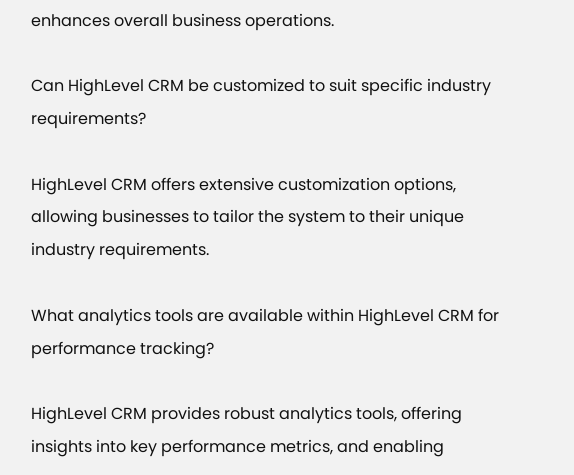enhances overall business operations.

Can HighLevel CRM be customized to suit specific industry requirements?

HighLevel CRM offers extensive customization options, allowing businesses to tailor the system to their unique industry requirements.

What analytics tools are available within HighLevel CRM for performance tracking?

HighLevel CRM provides robust analytics tools, offering insights into key performance metrics, and enabling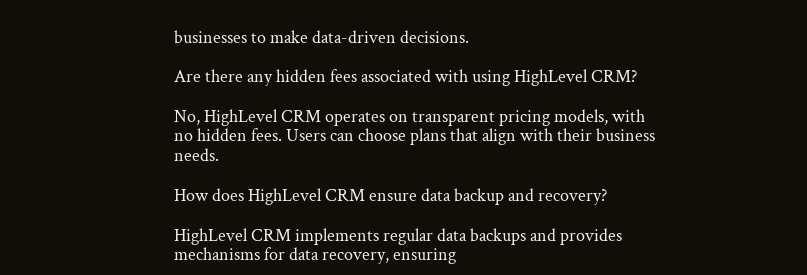businesses to make data-driven decisions.

Are there any hidden fees associated with using HighLevel CRM?

No, HighLevel CRM operates on transparent pricing models, with no hidden fees. Users can choose plans that align with their business needs.

How does HighLevel CRM ensure data backup and recovery?

HighLevel CRM implements regular data backups and provides mechanisms for data recovery, ensuring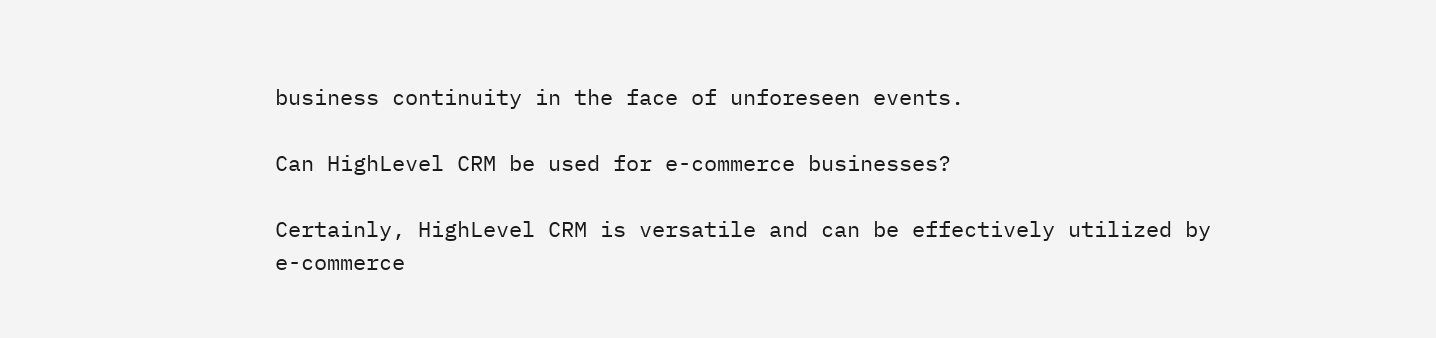business continuity in the face of unforeseen events.

Can HighLevel CRM be used for e-commerce businesses?

Certainly, HighLevel CRM is versatile and can be effectively utilized by e-commerce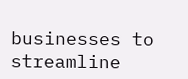businesses to streamline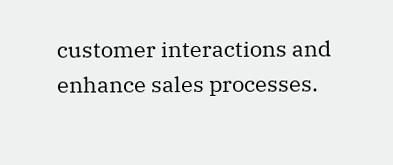customer interactions and enhance sales processes.